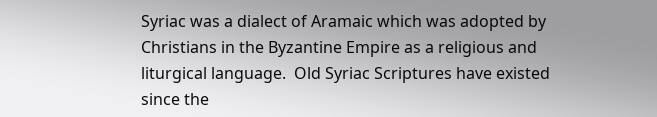Syriac was a dialect of Aramaic which was adopted by Christians in the Byzantine Empire as a religious and liturgical language.  Old Syriac Scriptures have existed since the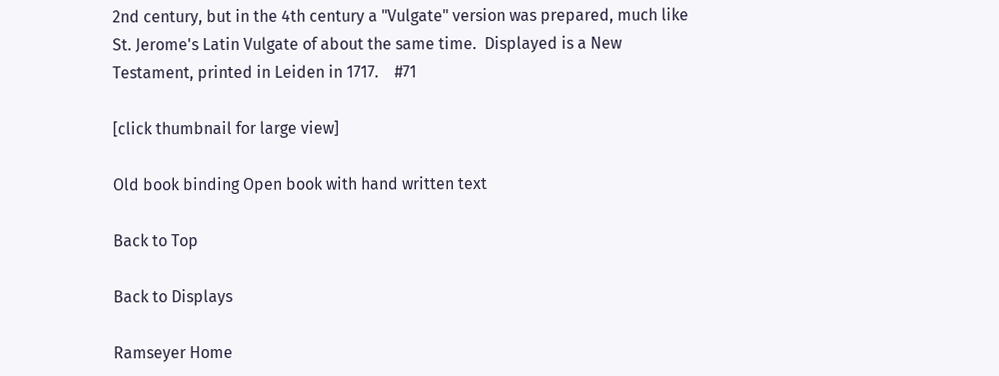2nd century, but in the 4th century a "Vulgate" version was prepared, much like St. Jerome's Latin Vulgate of about the same time.  Displayed is a New Testament, printed in Leiden in 1717.    #71

[click thumbnail for large view]

Old book binding Open book with hand written text

Back to Top

Back to Displays

Ramseyer Home